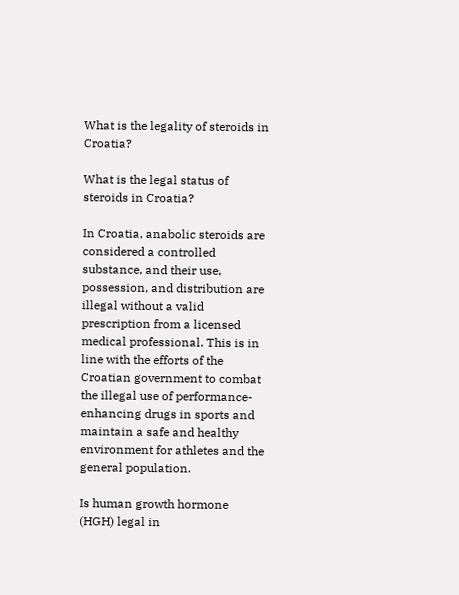What is the legality of steroids in Croatia?

What is the legal status of steroids in Croatia?

In Croatia, anabolic steroids are considered a controlled substance, and their use, possession, and distribution are illegal without a valid prescription from a licensed medical professional. This is in line with the efforts of the Croatian government to combat the illegal use of performance-enhancing drugs in sports and maintain a safe and healthy environment for athletes and the general population.

Is human growth hormone (HGH) legal in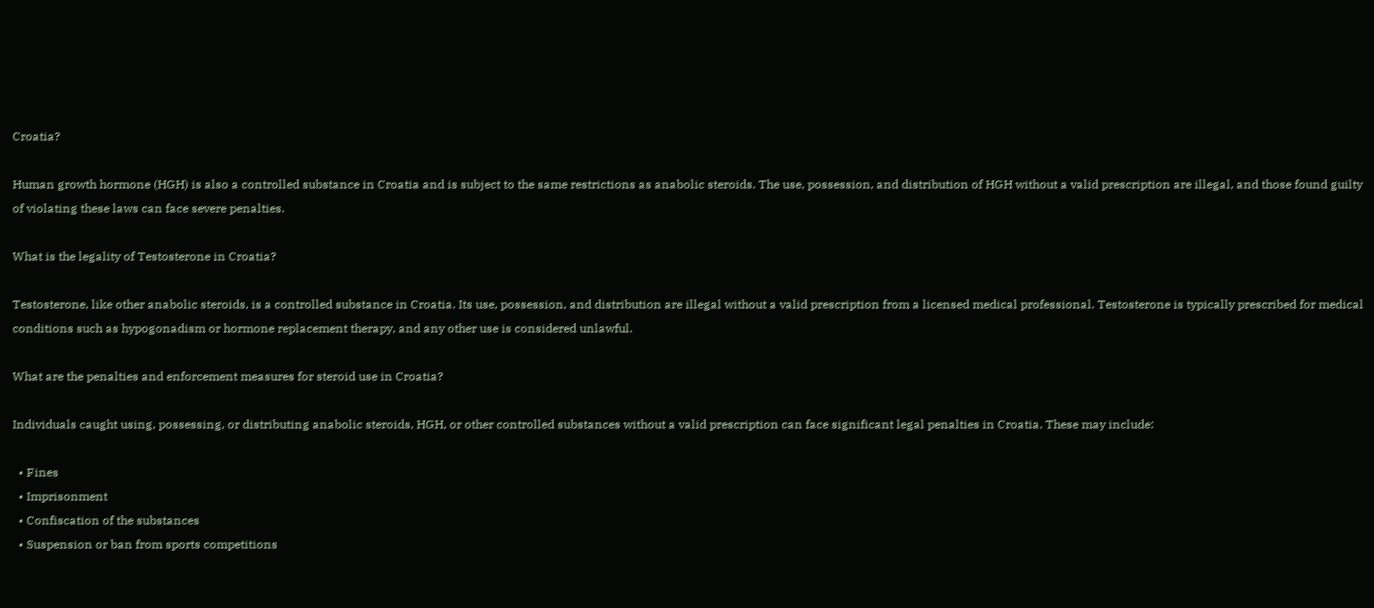Croatia?

Human growth hormone (HGH) is also a controlled substance in Croatia and is subject to the same restrictions as anabolic steroids. The use, possession, and distribution of HGH without a valid prescription are illegal, and those found guilty of violating these laws can face severe penalties.

What is the legality of Testosterone in Croatia?

Testosterone, like other anabolic steroids, is a controlled substance in Croatia. Its use, possession, and distribution are illegal without a valid prescription from a licensed medical professional. Testosterone is typically prescribed for medical conditions such as hypogonadism or hormone replacement therapy, and any other use is considered unlawful.

What are the penalties and enforcement measures for steroid use in Croatia?

Individuals caught using, possessing, or distributing anabolic steroids, HGH, or other controlled substances without a valid prescription can face significant legal penalties in Croatia. These may include:

  • Fines
  • Imprisonment
  • Confiscation of the substances
  • Suspension or ban from sports competitions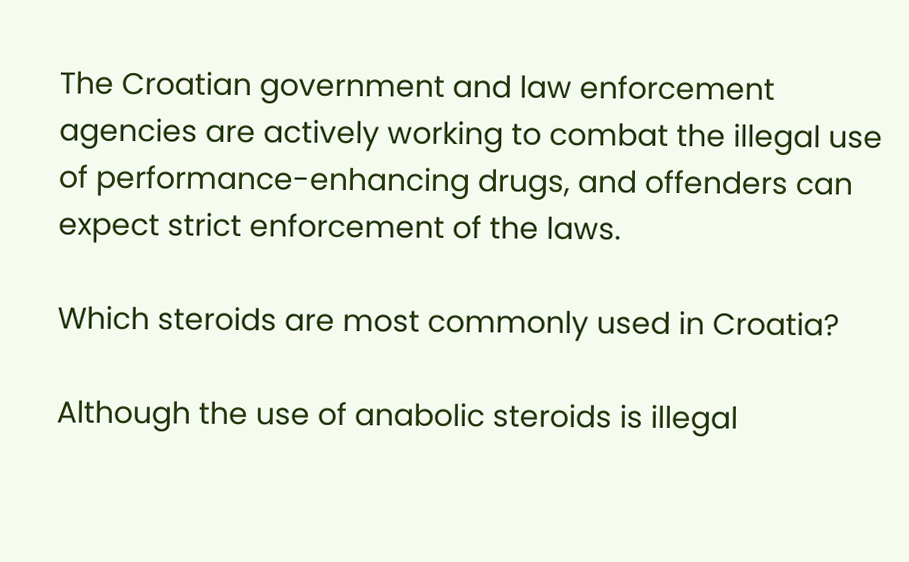The Croatian government and law enforcement agencies are actively working to combat the illegal use of performance-enhancing drugs, and offenders can expect strict enforcement of the laws.

Which steroids are most commonly used in Croatia?

Although the use of anabolic steroids is illegal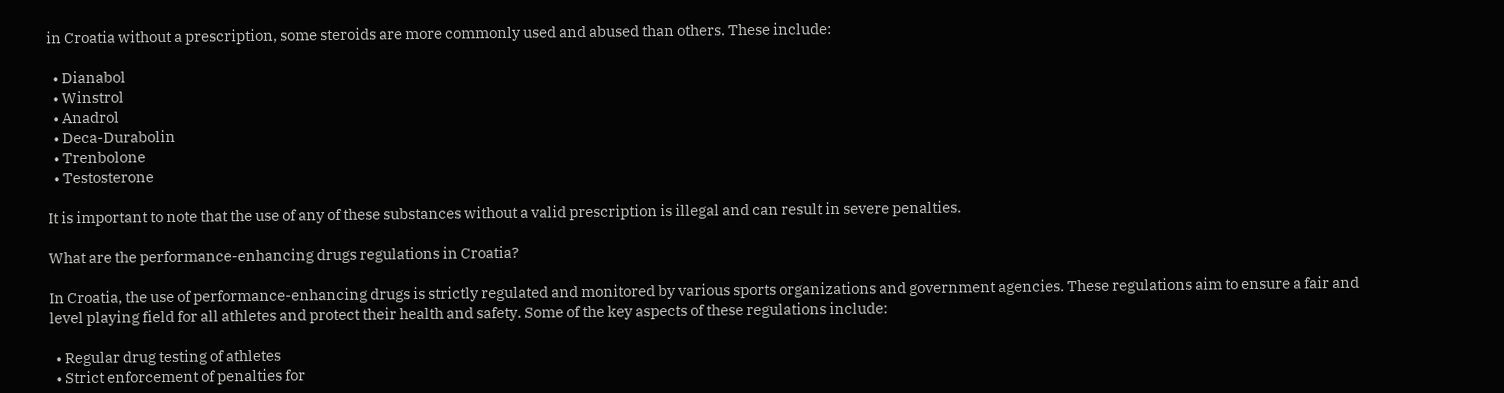in Croatia without a prescription, some steroids are more commonly used and abused than others. These include:

  • Dianabol
  • Winstrol
  • Anadrol
  • Deca-Durabolin
  • Trenbolone
  • Testosterone

It is important to note that the use of any of these substances without a valid prescription is illegal and can result in severe penalties.

What are the performance-enhancing drugs regulations in Croatia?

In Croatia, the use of performance-enhancing drugs is strictly regulated and monitored by various sports organizations and government agencies. These regulations aim to ensure a fair and level playing field for all athletes and protect their health and safety. Some of the key aspects of these regulations include:

  • Regular drug testing of athletes
  • Strict enforcement of penalties for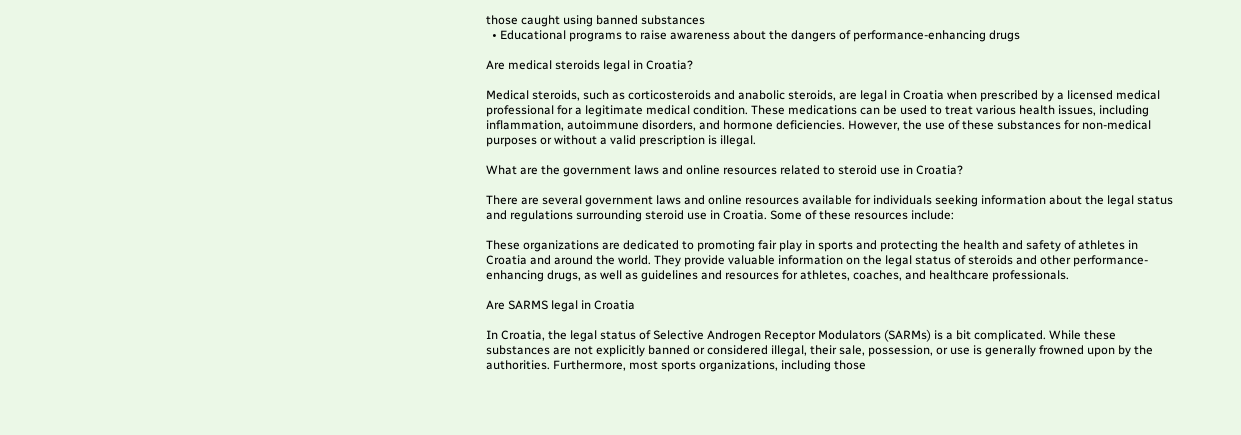those caught using banned substances
  • Educational programs to raise awareness about the dangers of performance-enhancing drugs

Are medical steroids legal in Croatia?

Medical steroids, such as corticosteroids and anabolic steroids, are legal in Croatia when prescribed by a licensed medical professional for a legitimate medical condition. These medications can be used to treat various health issues, including inflammation, autoimmune disorders, and hormone deficiencies. However, the use of these substances for non-medical purposes or without a valid prescription is illegal.

What are the government laws and online resources related to steroid use in Croatia?

There are several government laws and online resources available for individuals seeking information about the legal status and regulations surrounding steroid use in Croatia. Some of these resources include:

These organizations are dedicated to promoting fair play in sports and protecting the health and safety of athletes in Croatia and around the world. They provide valuable information on the legal status of steroids and other performance-enhancing drugs, as well as guidelines and resources for athletes, coaches, and healthcare professionals.

Are SARMS legal in Croatia

In Croatia, the legal status of Selective Androgen Receptor Modulators (SARMs) is a bit complicated. While these substances are not explicitly banned or considered illegal, their sale, possession, or use is generally frowned upon by the authorities. Furthermore, most sports organizations, including those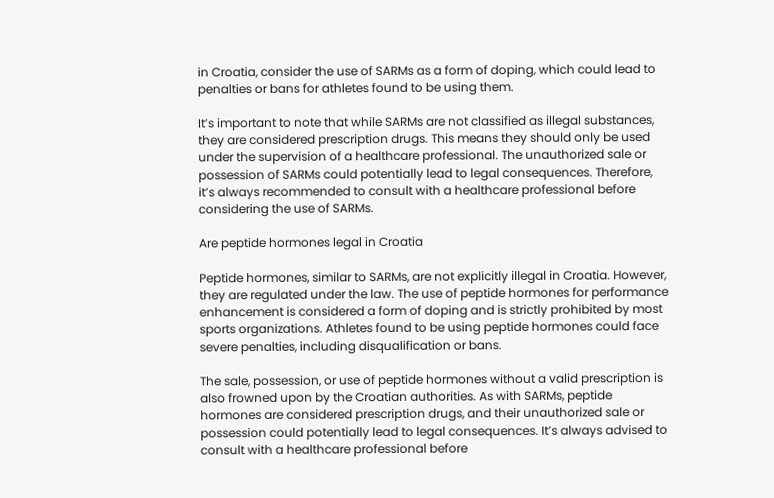in Croatia, consider the use of SARMs as a form of doping, which could lead to penalties or bans for athletes found to be using them.

It’s important to note that while SARMs are not classified as illegal substances, they are considered prescription drugs. This means they should only be used under the supervision of a healthcare professional. The unauthorized sale or possession of SARMs could potentially lead to legal consequences. Therefore, it’s always recommended to consult with a healthcare professional before considering the use of SARMs.

Are peptide hormones legal in Croatia

Peptide hormones, similar to SARMs, are not explicitly illegal in Croatia. However, they are regulated under the law. The use of peptide hormones for performance enhancement is considered a form of doping and is strictly prohibited by most sports organizations. Athletes found to be using peptide hormones could face severe penalties, including disqualification or bans.

The sale, possession, or use of peptide hormones without a valid prescription is also frowned upon by the Croatian authorities. As with SARMs, peptide hormones are considered prescription drugs, and their unauthorized sale or possession could potentially lead to legal consequences. It’s always advised to consult with a healthcare professional before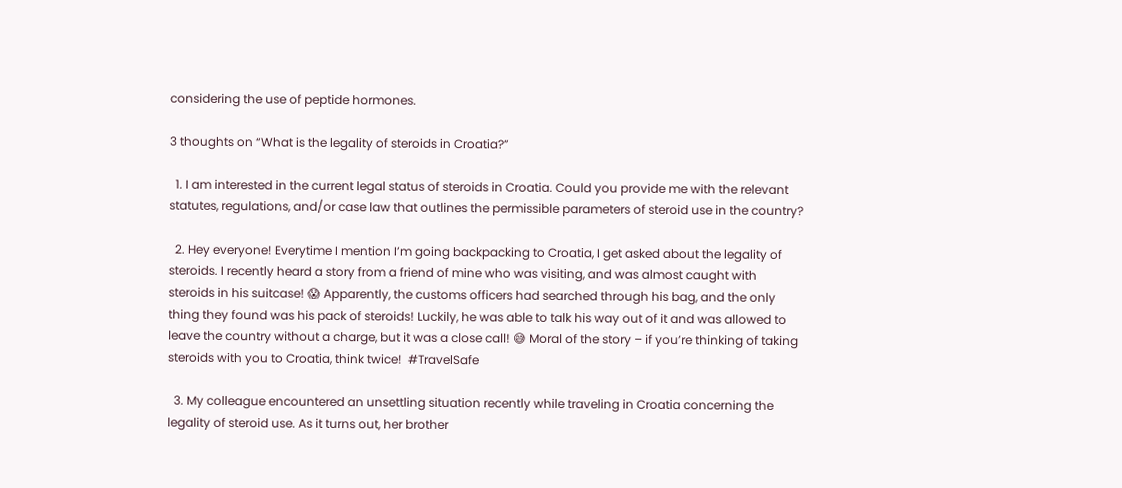considering the use of peptide hormones.

3 thoughts on “What is the legality of steroids in Croatia?”

  1. I am interested in the current legal status of steroids in Croatia. Could you provide me with the relevant statutes, regulations, and/or case law that outlines the permissible parameters of steroid use in the country?

  2. Hey everyone! Everytime I mention I’m going backpacking to Croatia, I get asked about the legality of steroids. I recently heard a story from a friend of mine who was visiting, and was almost caught with steroids in his suitcase! 😱 Apparently, the customs officers had searched through his bag, and the only thing they found was his pack of steroids! Luckily, he was able to talk his way out of it and was allowed to leave the country without a charge, but it was a close call! 😅 Moral of the story – if you’re thinking of taking steroids with you to Croatia, think twice!  #TravelSafe

  3. My colleague encountered an unsettling situation recently while traveling in Croatia concerning the legality of steroid use. As it turns out, her brother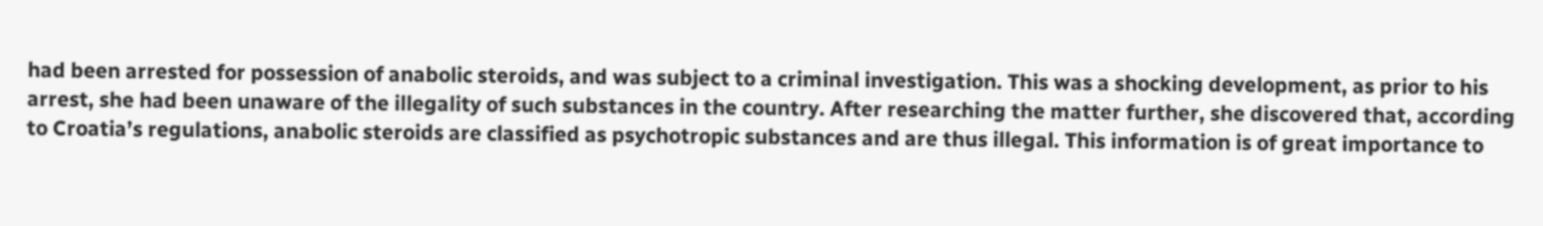had been arrested for possession of anabolic steroids, and was subject to a criminal investigation. This was a shocking development, as prior to his arrest, she had been unaware of the illegality of such substances in the country. After researching the matter further, she discovered that, according to Croatia’s regulations, anabolic steroids are classified as psychotropic substances and are thus illegal. This information is of great importance to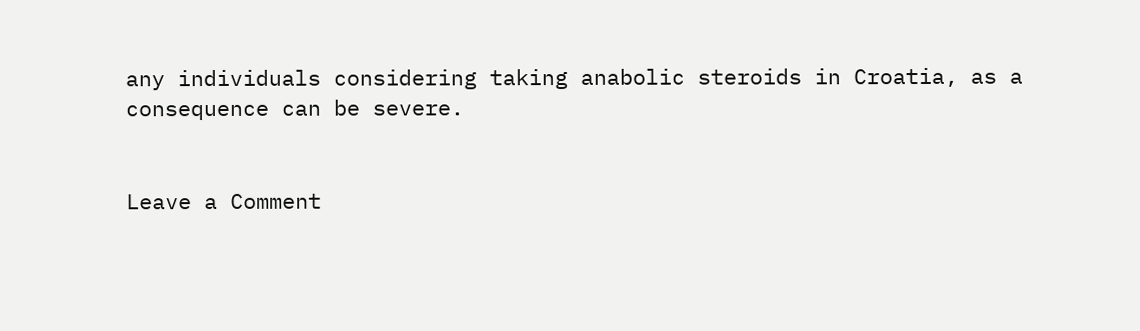any individuals considering taking anabolic steroids in Croatia, as a consequence can be severe.


Leave a Comment